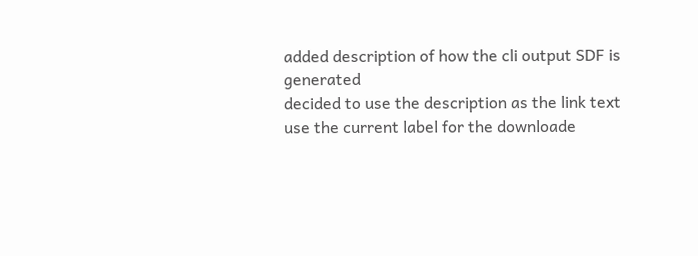added description of how the cli output SDF is generated
decided to use the description as the link text
use the current label for the downloade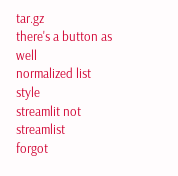tar.gz
there's a button as well
normalized list style
streamlit not streamlist
forgot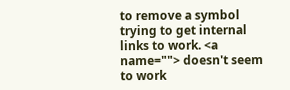to remove a symbol
trying to get internal links to work. <a name=""> doesn't seem to work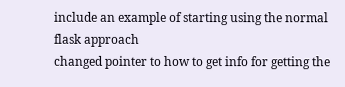include an example of starting using the normal flask approach
changed pointer to how to get info for getting the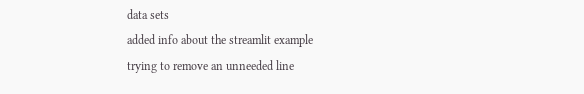data sets
added info about the streamlit example
trying to remove an unneeded line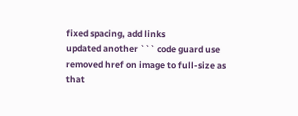fixed spacing, add links
updated another ``` code guard use
removed href on image to full-size as that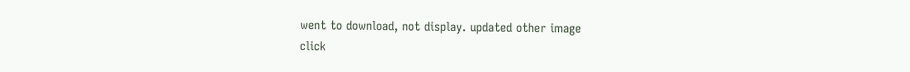went to download, not display. updated other image
click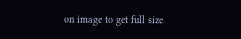on image to get full size